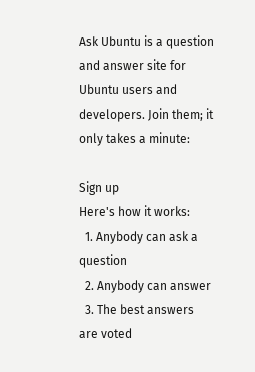Ask Ubuntu is a question and answer site for Ubuntu users and developers. Join them; it only takes a minute:

Sign up
Here's how it works:
  1. Anybody can ask a question
  2. Anybody can answer
  3. The best answers are voted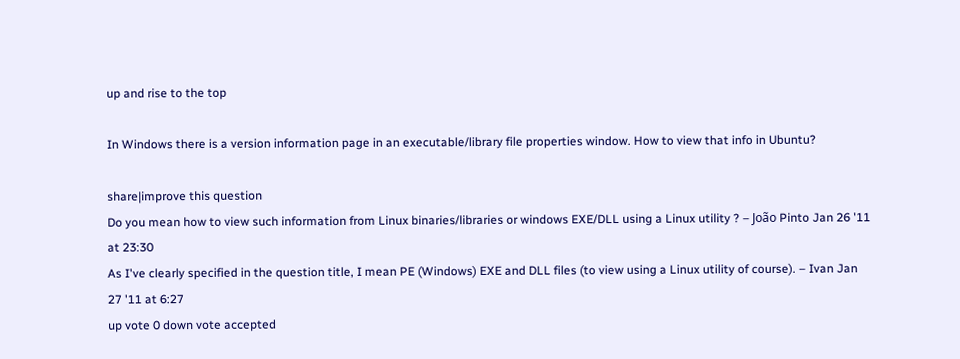up and rise to the top

In Windows there is a version information page in an executable/library file properties window. How to view that info in Ubuntu?

share|improve this question
Do you mean how to view such information from Linux binaries/libraries or windows EXE/DLL using a Linux utility ? – João Pinto Jan 26 '11 at 23:30
As I've clearly specified in the question title, I mean PE (Windows) EXE and DLL files (to view using a Linux utility of course). – Ivan Jan 27 '11 at 6:27
up vote 0 down vote accepted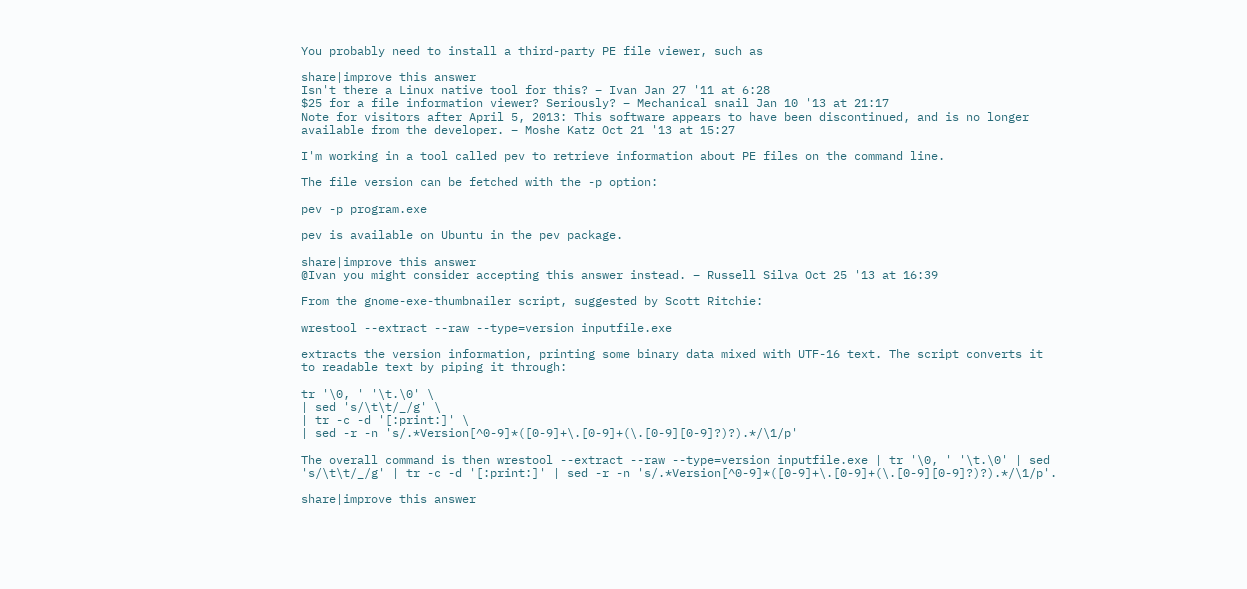You probably need to install a third-party PE file viewer, such as

share|improve this answer
Isn't there a Linux native tool for this? – Ivan Jan 27 '11 at 6:28
$25 for a file information viewer? Seriously? – Mechanical snail Jan 10 '13 at 21:17
Note for visitors after April 5, 2013: This software appears to have been discontinued, and is no longer available from the developer. – Moshe Katz Oct 21 '13 at 15:27

I'm working in a tool called pev to retrieve information about PE files on the command line.

The file version can be fetched with the -p option:

pev -p program.exe

pev is available on Ubuntu in the pev package.

share|improve this answer
@Ivan you might consider accepting this answer instead. – Russell Silva Oct 25 '13 at 16:39

From the gnome-exe-thumbnailer script, suggested by Scott Ritchie:

wrestool --extract --raw --type=version inputfile.exe

extracts the version information, printing some binary data mixed with UTF-16 text. The script converts it to readable text by piping it through:

tr '\0, ' '\t.\0' \
| sed 's/\t\t/_/g' \
| tr -c -d '[:print:]' \
| sed -r -n 's/.*Version[^0-9]*([0-9]+\.[0-9]+(\.[0-9][0-9]?)?).*/\1/p'

The overall command is then wrestool --extract --raw --type=version inputfile.exe | tr '\0, ' '\t.\0' | sed 's/\t\t/_/g' | tr -c -d '[:print:]' | sed -r -n 's/.*Version[^0-9]*([0-9]+\.[0-9]+(\.[0-9][0-9]?)?).*/\1/p'.

share|improve this answer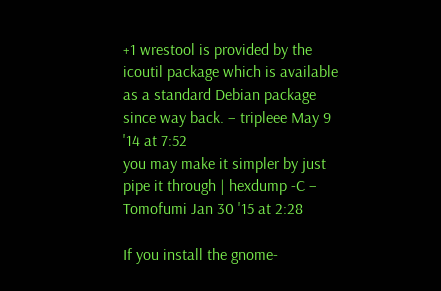+1 wrestool is provided by the icoutil package which is available as a standard Debian package since way back. – tripleee May 9 '14 at 7:52
you may make it simpler by just pipe it through | hexdump -C – Tomofumi Jan 30 '15 at 2:28

If you install the gnome-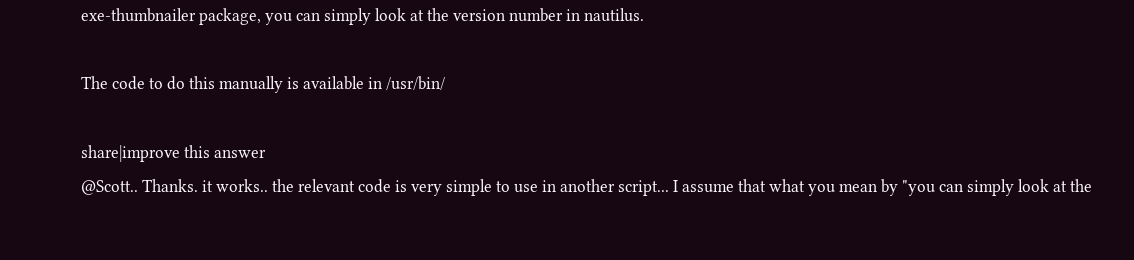exe-thumbnailer package, you can simply look at the version number in nautilus.

The code to do this manually is available in /usr/bin/

share|improve this answer
@Scott.. Thanks. it works.. the relevant code is very simple to use in another script... I assume that what you mean by "you can simply look at the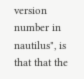version number in nautilus", is that that the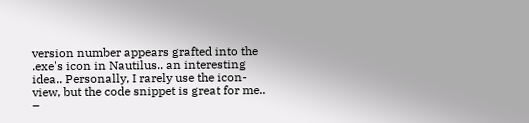version number appears grafted into the .exe's icon in Nautilus.. an interesting idea.. Personally, I rarely use the icon-view, but the code snippet is great for me.. –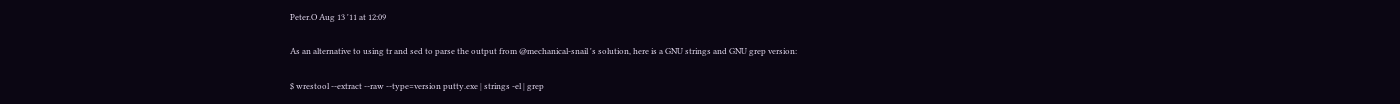Peter.O Aug 13 '11 at 12:09

As an alternative to using tr and sed to parse the output from @mechanical-snail 's solution, here is a GNU strings and GNU grep version:

$ wrestool --extract --raw --type=version putty.exe | strings -el | grep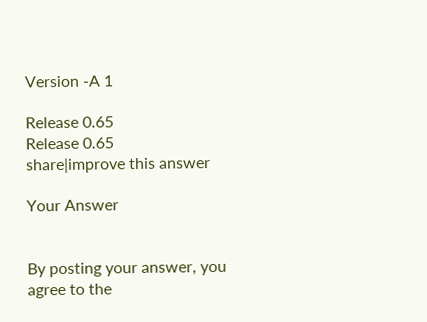Version -A 1

Release 0.65
Release 0.65
share|improve this answer

Your Answer


By posting your answer, you agree to the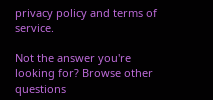privacy policy and terms of service.

Not the answer you're looking for? Browse other questions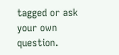tagged or ask your own question.